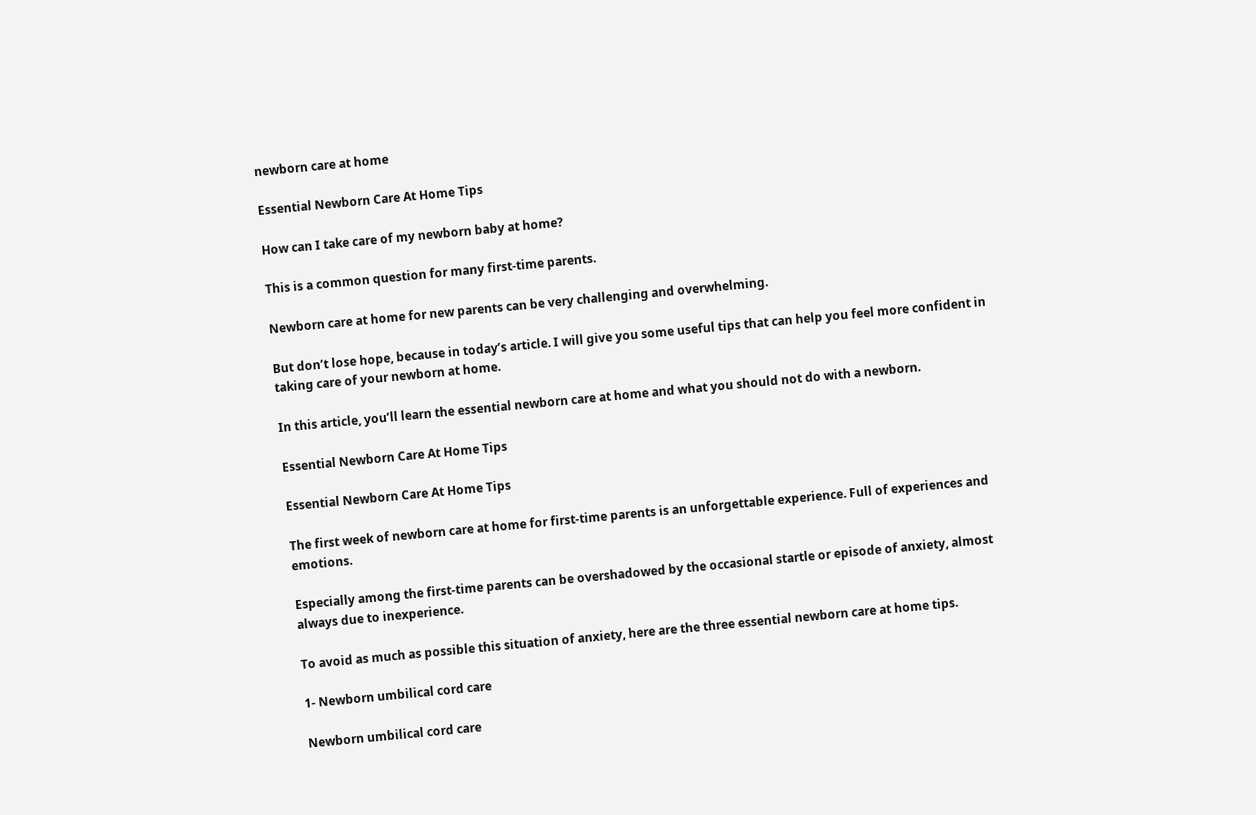newborn care at home

Essential Newborn Care At Home Tips

How can I take care of my newborn baby at home?

This is a common question for many first-time parents.

Newborn care at home for new parents can be very challenging and overwhelming.

But don’t lose hope, because in today’s article. I will give you some useful tips that can help you feel more confident in taking care of your newborn at home.

In this article, you’ll learn the essential newborn care at home and what you should not do with a newborn.

Essential Newborn Care At Home Tips

Essential Newborn Care At Home Tips

The first week of newborn care at home for first-time parents is an unforgettable experience. Full of experiences and emotions.

Especially among the first-time parents can be overshadowed by the occasional startle or episode of anxiety, almost always due to inexperience.

To avoid as much as possible this situation of anxiety, here are the three essential newborn care at home tips.

1- Newborn umbilical cord care

Newborn umbilical cord care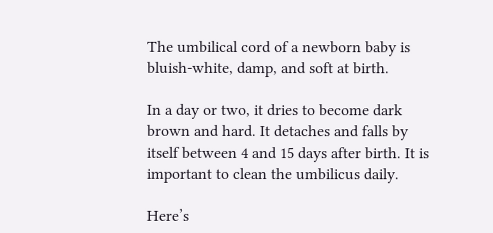The umbilical cord of a newborn baby is bluish-white, damp, and soft at birth.

In a day or two, it dries to become dark brown and hard. It detaches and falls by itself between 4 and 15 days after birth. It is important to clean the umbilicus daily.

Here’s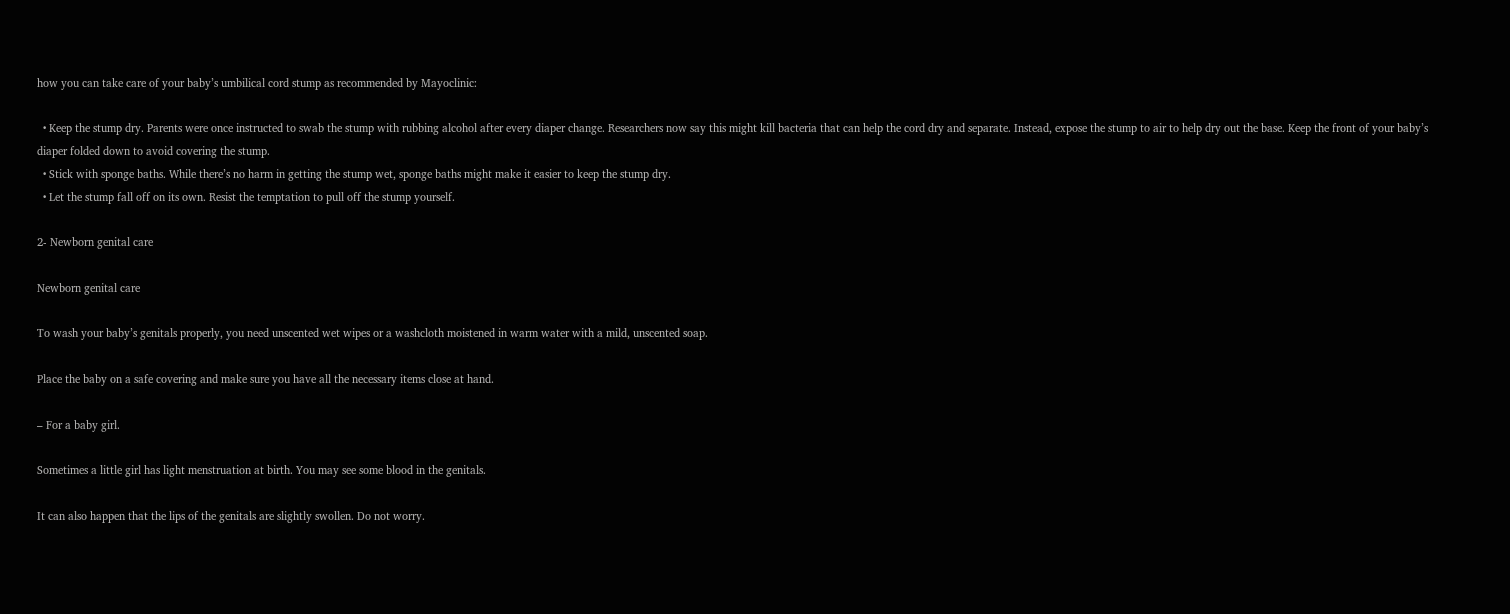how you can take care of your baby’s umbilical cord stump as recommended by Mayoclinic:

  • Keep the stump dry. Parents were once instructed to swab the stump with rubbing alcohol after every diaper change. Researchers now say this might kill bacteria that can help the cord dry and separate. Instead, expose the stump to air to help dry out the base. Keep the front of your baby’s diaper folded down to avoid covering the stump.
  • Stick with sponge baths. While there’s no harm in getting the stump wet, sponge baths might make it easier to keep the stump dry.
  • Let the stump fall off on its own. Resist the temptation to pull off the stump yourself.

2- Newborn genital care

Newborn genital care

To wash your baby’s genitals properly, you need unscented wet wipes or a washcloth moistened in warm water with a mild, unscented soap.

Place the baby on a safe covering and make sure you have all the necessary items close at hand.

– For a baby girl.

Sometimes a little girl has light menstruation at birth. You may see some blood in the genitals.

It can also happen that the lips of the genitals are slightly swollen. Do not worry.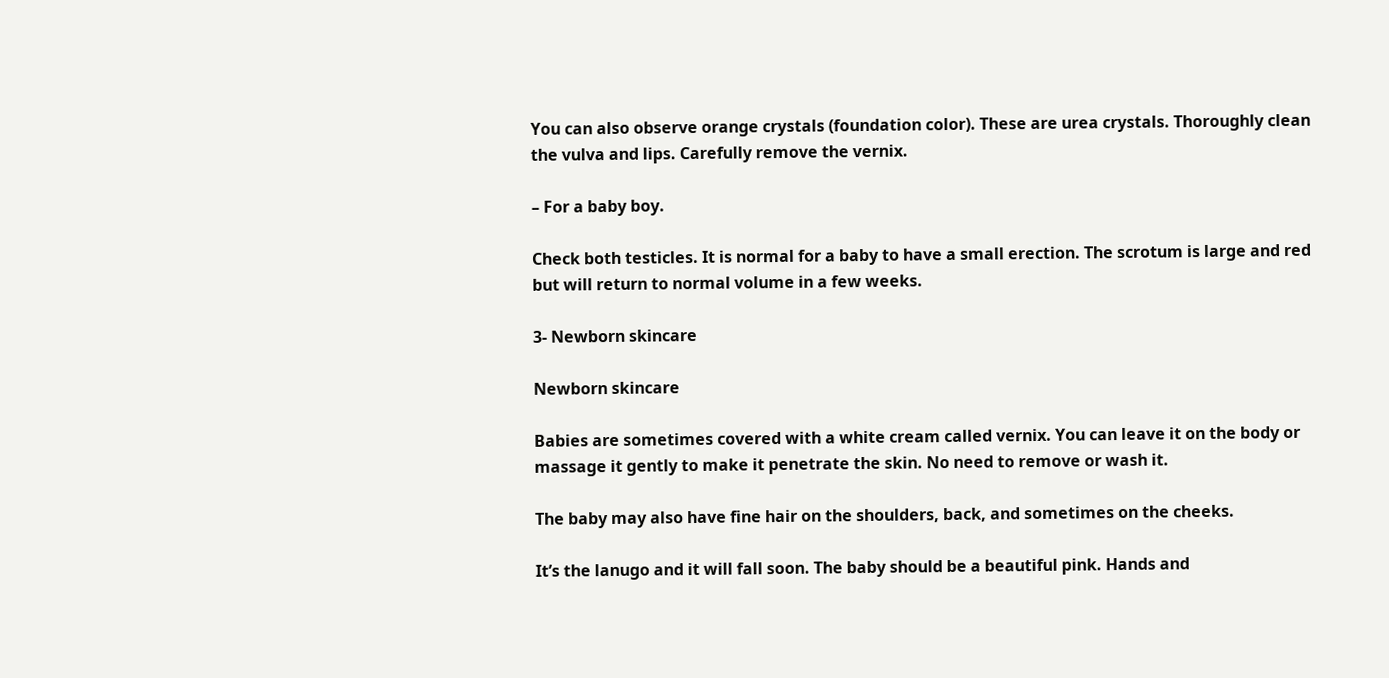You can also observe orange crystals (foundation color). These are urea crystals. Thoroughly clean the vulva and lips. Carefully remove the vernix.

– For a baby boy.

Check both testicles. It is normal for a baby to have a small erection. The scrotum is large and red but will return to normal volume in a few weeks.

3- Newborn skincare

Newborn skincare

Babies are sometimes covered with a white cream called vernix. You can leave it on the body or massage it gently to make it penetrate the skin. No need to remove or wash it.

The baby may also have fine hair on the shoulders, back, and sometimes on the cheeks.

It’s the lanugo and it will fall soon. The baby should be a beautiful pink. Hands and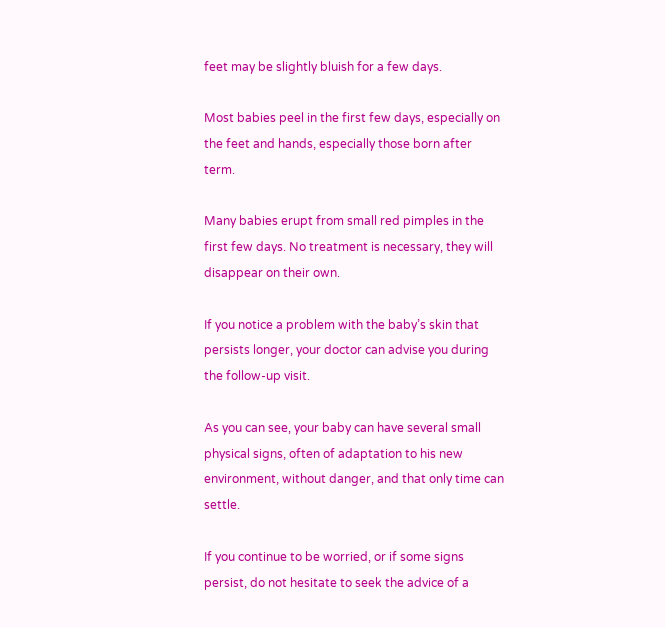feet may be slightly bluish for a few days.

Most babies peel in the first few days, especially on the feet and hands, especially those born after term.

Many babies erupt from small red pimples in the first few days. No treatment is necessary, they will disappear on their own.

If you notice a problem with the baby’s skin that persists longer, your doctor can advise you during the follow-up visit.

As you can see, your baby can have several small physical signs, often of adaptation to his new environment, without danger, and that only time can settle.

If you continue to be worried, or if some signs persist, do not hesitate to seek the advice of a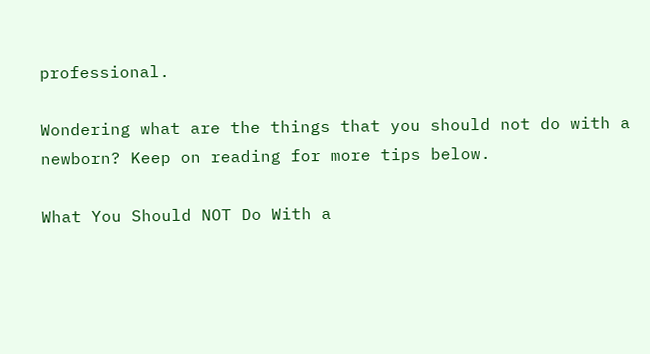professional.

Wondering what are the things that you should not do with a newborn? Keep on reading for more tips below.

What You Should NOT Do With a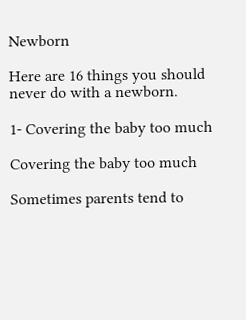Newborn

Here are 16 things you should never do with a newborn.

1- Covering the baby too much

Covering the baby too much

Sometimes parents tend to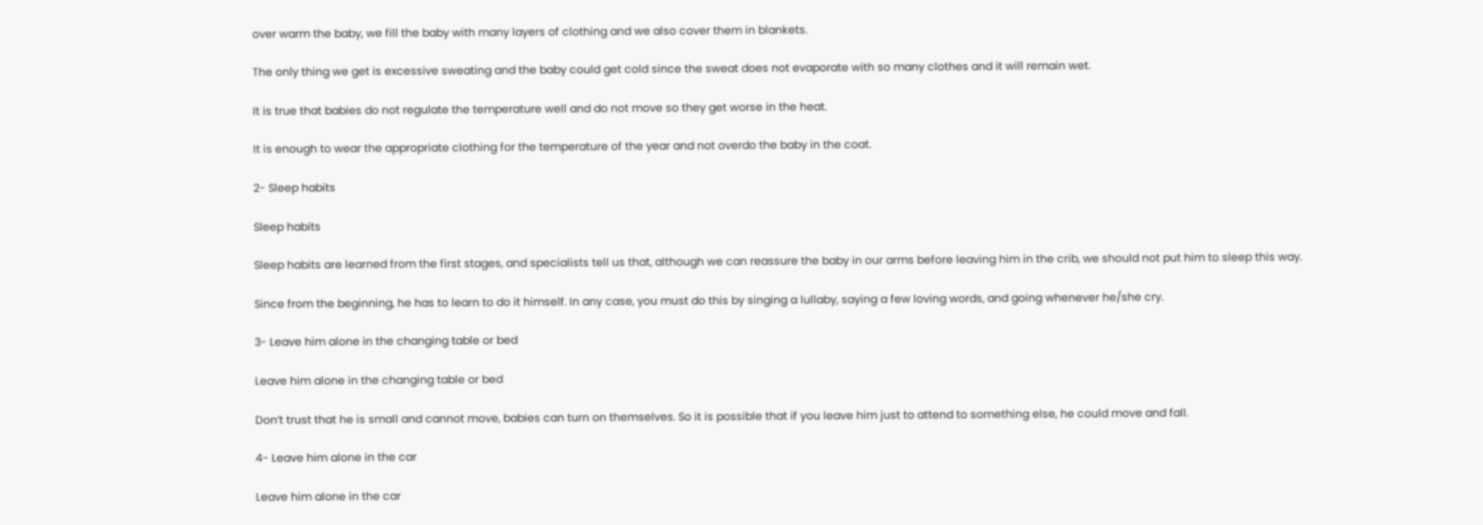over warm the baby, we fill the baby with many layers of clothing and we also cover them in blankets.

The only thing we get is excessive sweating and the baby could get cold since the sweat does not evaporate with so many clothes and it will remain wet.

It is true that babies do not regulate the temperature well and do not move so they get worse in the heat.

It is enough to wear the appropriate clothing for the temperature of the year and not overdo the baby in the coat.

2- Sleep habits

Sleep habits

Sleep habits are learned from the first stages, and specialists tell us that, although we can reassure the baby in our arms before leaving him in the crib, we should not put him to sleep this way.

Since from the beginning, he has to learn to do it himself. In any case, you must do this by singing a lullaby, saying a few loving words, and going whenever he/she cry.

3- Leave him alone in the changing table or bed

Leave him alone in the changing table or bed

Don’t trust that he is small and cannot move, babies can turn on themselves. So it is possible that if you leave him just to attend to something else, he could move and fall.

4- Leave him alone in the car

Leave him alone in the car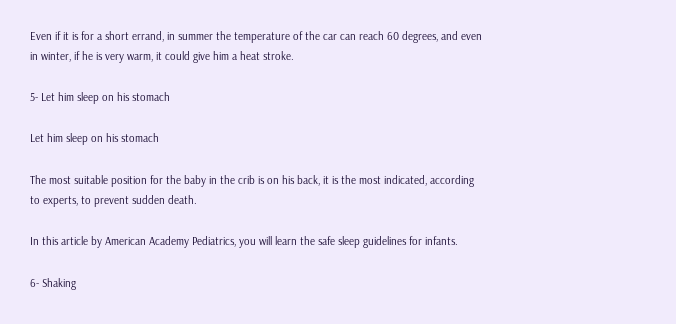Even if it is for a short errand, in summer the temperature of the car can reach 60 degrees, and even in winter, if he is very warm, it could give him a heat stroke.

5- Let him sleep on his stomach

Let him sleep on his stomach

The most suitable position for the baby in the crib is on his back, it is the most indicated, according to experts, to prevent sudden death.

In this article by American Academy Pediatrics, you will learn the safe sleep guidelines for infants.

6- Shaking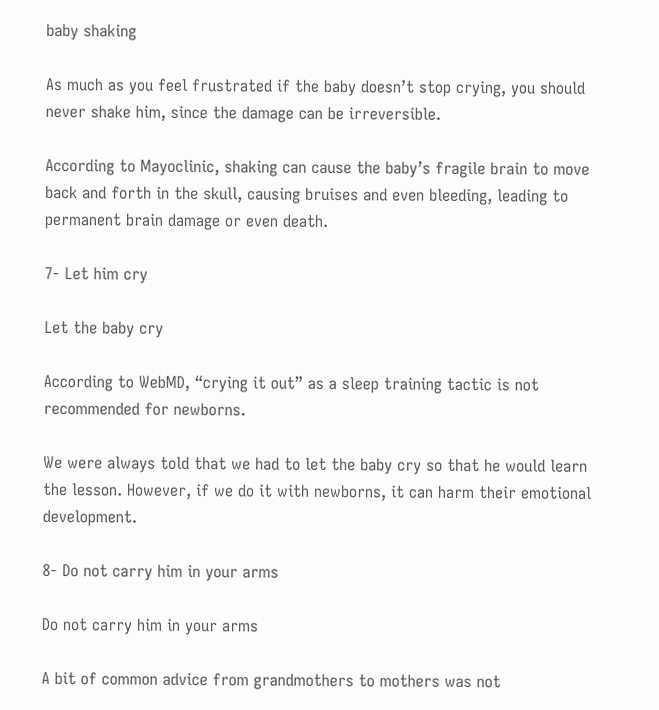baby shaking

As much as you feel frustrated if the baby doesn’t stop crying, you should never shake him, since the damage can be irreversible.

According to Mayoclinic, shaking can cause the baby’s fragile brain to move back and forth in the skull, causing bruises and even bleeding, leading to permanent brain damage or even death.

7- Let him cry

Let the baby cry

According to WebMD, “crying it out” as a sleep training tactic is not recommended for newborns.

We were always told that we had to let the baby cry so that he would learn the lesson. However, if we do it with newborns, it can harm their emotional development.

8- Do not carry him in your arms

Do not carry him in your arms

A bit of common advice from grandmothers to mothers was not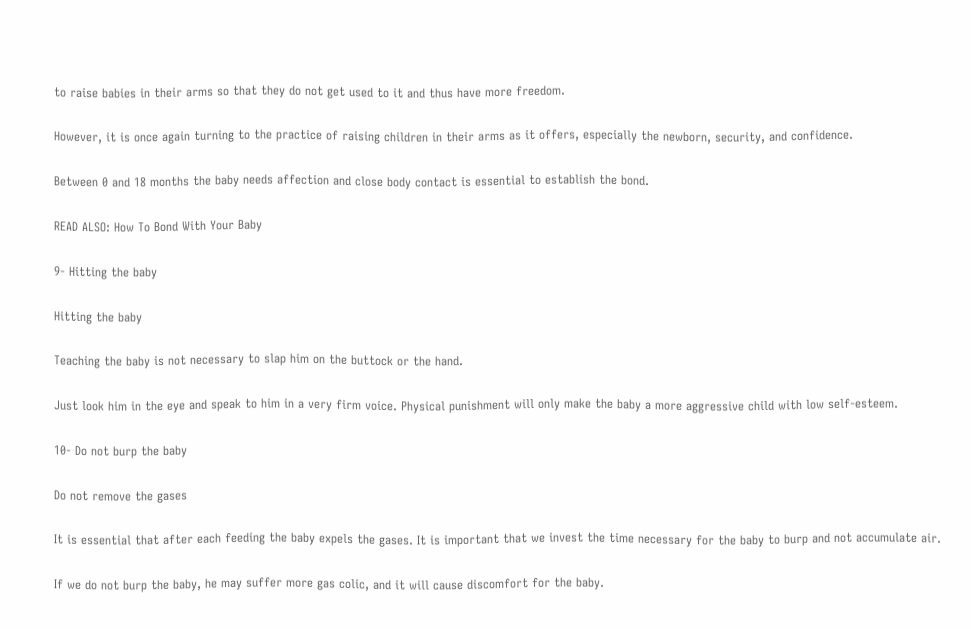to raise babies in their arms so that they do not get used to it and thus have more freedom.

However, it is once again turning to the practice of raising children in their arms as it offers, especially the newborn, security, and confidence.

Between 0 and 18 months the baby needs affection and close body contact is essential to establish the bond.

READ ALSO: How To Bond With Your Baby

9- Hitting the baby

Hitting the baby

Teaching the baby is not necessary to slap him on the buttock or the hand.

Just look him in the eye and speak to him in a very firm voice. Physical punishment will only make the baby a more aggressive child with low self-esteem.

10- Do not burp the baby

Do not remove the gases

It is essential that after each feeding the baby expels the gases. It is important that we invest the time necessary for the baby to burp and not accumulate air.

If we do not burp the baby, he may suffer more gas colic, and it will cause discomfort for the baby.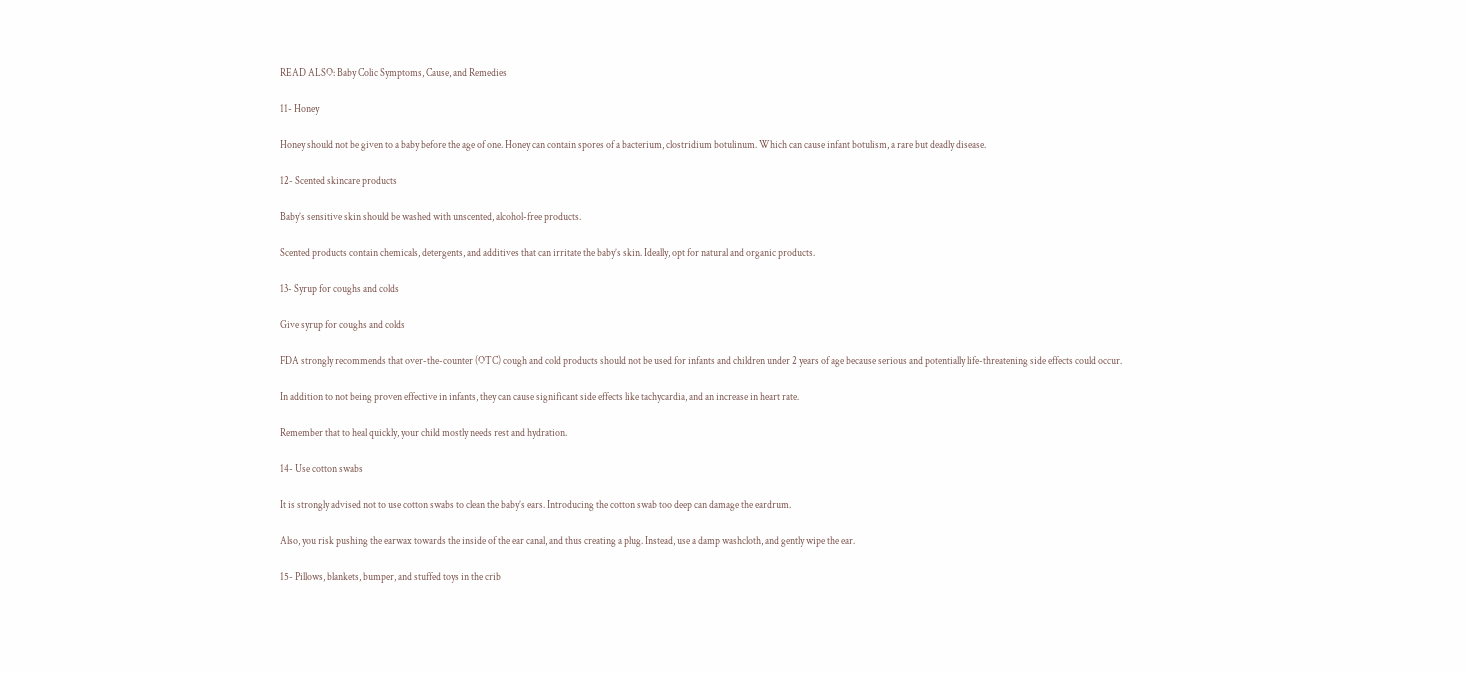READ ALSO: Baby Colic Symptoms, Cause, and Remedies

11- Honey

Honey should not be given to a baby before the age of one. Honey can contain spores of a bacterium, clostridium botulinum. Which can cause infant botulism, a rare but deadly disease.

12- Scented skincare products

Baby’s sensitive skin should be washed with unscented, alcohol-free products.

Scented products contain chemicals, detergents, and additives that can irritate the baby’s skin. Ideally, opt for natural and organic products.

13- Syrup for coughs and colds

Give syrup for coughs and colds

FDA strongly recommends that over-the-counter (OTC) cough and cold products should not be used for infants and children under 2 years of age because serious and potentially life-threatening side effects could occur.

In addition to not being proven effective in infants, they can cause significant side effects like tachycardia, and an increase in heart rate.

Remember that to heal quickly, your child mostly needs rest and hydration.

14- Use cotton swabs

It is strongly advised not to use cotton swabs to clean the baby’s ears. Introducing the cotton swab too deep can damage the eardrum.

Also, you risk pushing the earwax towards the inside of the ear canal, and thus creating a plug. Instead, use a damp washcloth, and gently wipe the ear.

15- Pillows, blankets, bumper, and stuffed toys in the crib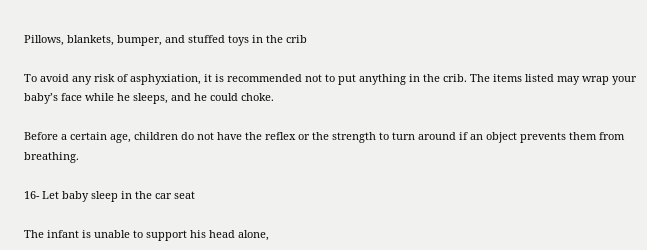Pillows, blankets, bumper, and stuffed toys in the crib

To avoid any risk of asphyxiation, it is recommended not to put anything in the crib. The items listed may wrap your baby’s face while he sleeps, and he could choke.

Before a certain age, children do not have the reflex or the strength to turn around if an object prevents them from breathing.

16- Let baby sleep in the car seat

The infant is unable to support his head alone,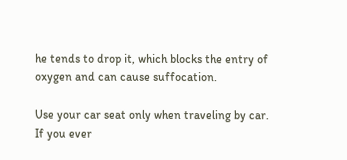he tends to drop it, which blocks the entry of oxygen and can cause suffocation.

Use your car seat only when traveling by car. If you ever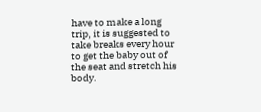have to make a long trip, it is suggested to take breaks every hour to get the baby out of the seat and stretch his body.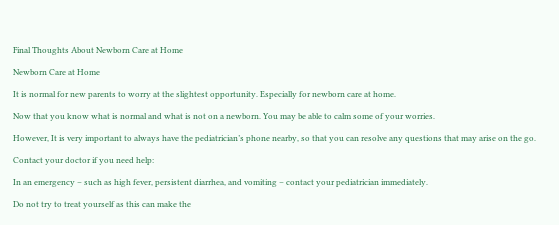Final Thoughts About Newborn Care at Home

Newborn Care at Home

It is normal for new parents to worry at the slightest opportunity. Especially for newborn care at home.

Now that you know what is normal and what is not on a newborn. You may be able to calm some of your worries.

However, It is very important to always have the pediatrician’s phone nearby, so that you can resolve any questions that may arise on the go.

Contact your doctor if you need help:

In an emergency – such as high fever, persistent diarrhea, and vomiting – contact your pediatrician immediately.

Do not try to treat yourself as this can make the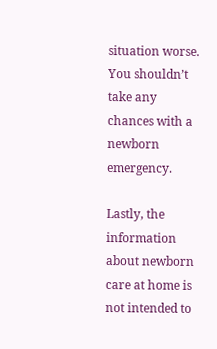situation worse. You shouldn’t take any chances with a newborn emergency.

Lastly, the information about newborn care at home is not intended to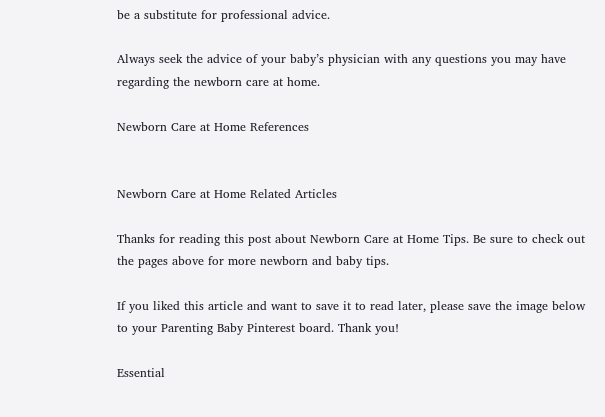be a substitute for professional advice.

Always seek the advice of your baby’s physician with any questions you may have regarding the newborn care at home.

Newborn Care at Home References


Newborn Care at Home Related Articles

Thanks for reading this post about Newborn Care at Home Tips. Be sure to check out the pages above for more newborn and baby tips.

If you liked this article and want to save it to read later, please save the image below to your Parenting Baby Pinterest board. Thank you!

Essential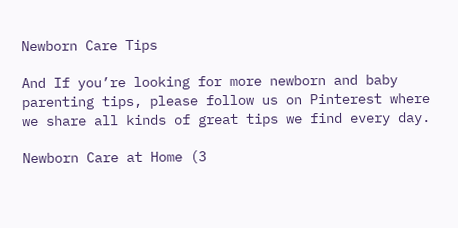Newborn Care Tips

And If you’re looking for more newborn and baby parenting tips, please follow us on Pinterest where we share all kinds of great tips we find every day.

Newborn Care at Home (3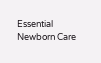Essential Newborn Care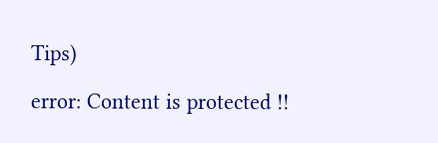Tips)

error: Content is protected !!